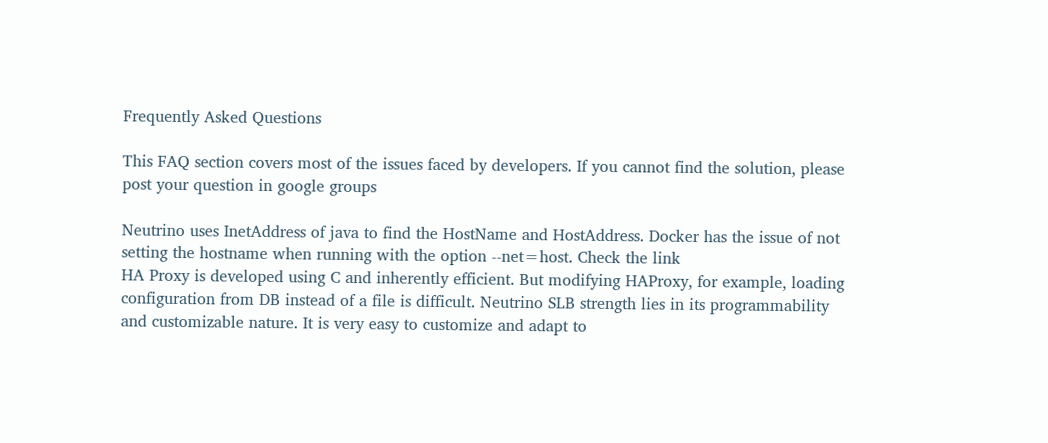Frequently Asked Questions

This FAQ section covers most of the issues faced by developers. If you cannot find the solution, please post your question in google groups

Neutrino uses InetAddress of java to find the HostName and HostAddress. Docker has the issue of not setting the hostname when running with the option --net=host. Check the link
HA Proxy is developed using C and inherently efficient. But modifying HAProxy, for example, loading configuration from DB instead of a file is difficult. Neutrino SLB strength lies in its programmability and customizable nature. It is very easy to customize and adapt to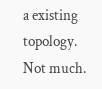a existing topology.
Not much.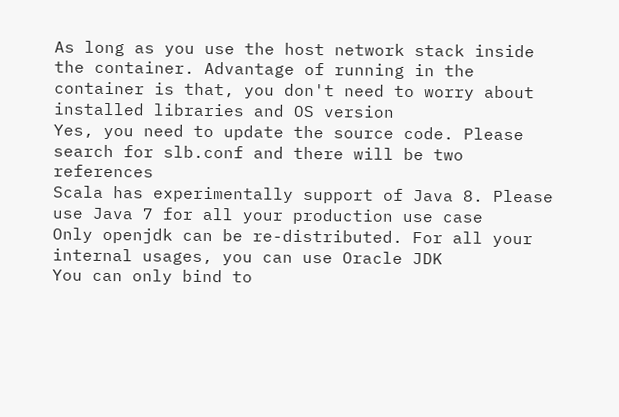As long as you use the host network stack inside the container. Advantage of running in the container is that, you don't need to worry about installed libraries and OS version
Yes, you need to update the source code. Please search for slb.conf and there will be two references
Scala has experimentally support of Java 8. Please use Java 7 for all your production use case
Only openjdk can be re-distributed. For all your internal usages, you can use Oracle JDK
You can only bind to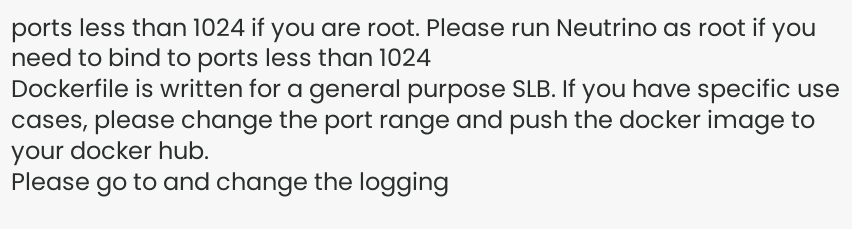ports less than 1024 if you are root. Please run Neutrino as root if you need to bind to ports less than 1024
Dockerfile is written for a general purpose SLB. If you have specific use cases, please change the port range and push the docker image to your docker hub.
Please go to and change the logging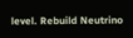level. Rebuild Neutrino